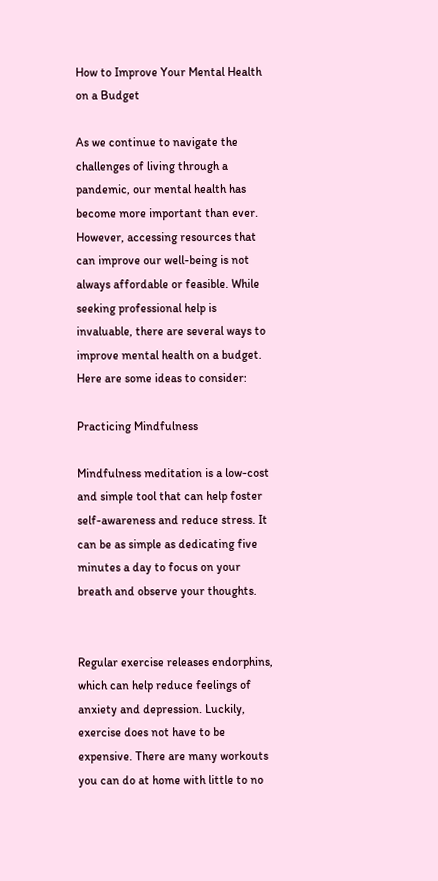How to Improve Your Mental Health on a Budget

As we continue to navigate the challenges of living through a pandemic, our mental health has become more important than ever. However, accessing resources that can improve our well-being is not always affordable or feasible. While seeking professional help is invaluable, there are several ways to improve mental health on a budget. Here are some ideas to consider:

Practicing Mindfulness

Mindfulness meditation is a low-cost and simple tool that can help foster self-awareness and reduce stress. It can be as simple as dedicating five minutes a day to focus on your breath and observe your thoughts.


Regular exercise releases endorphins, which can help reduce feelings of anxiety and depression. Luckily, exercise does not have to be expensive. There are many workouts you can do at home with little to no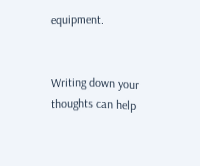equipment.


Writing down your thoughts can help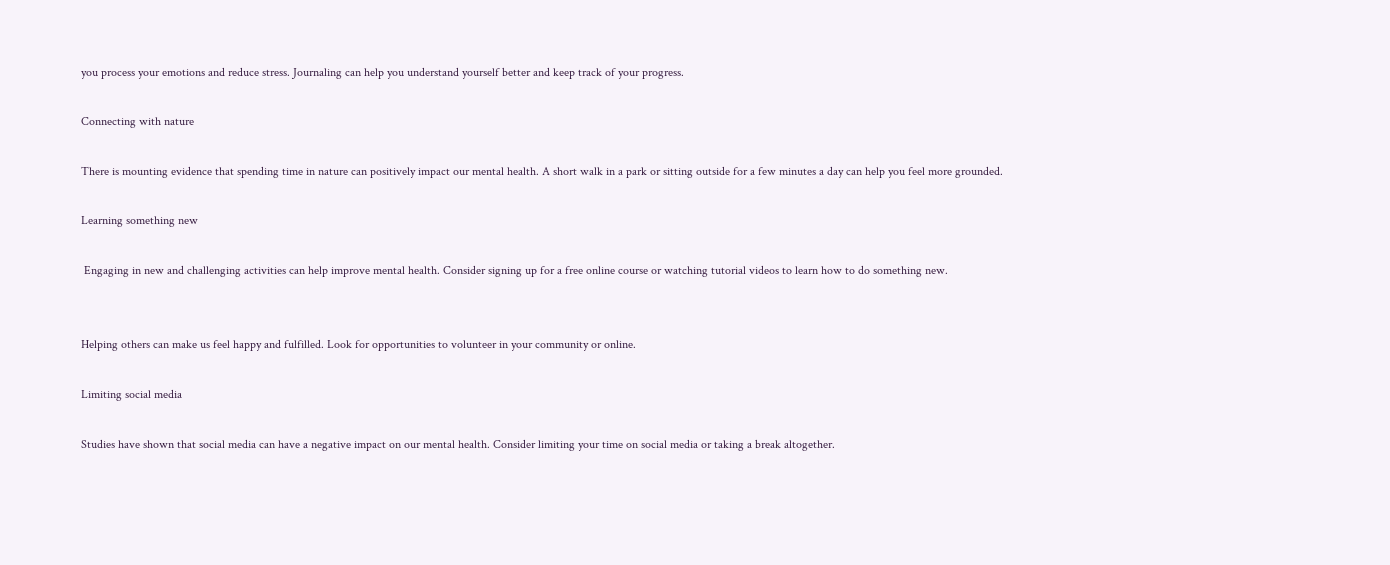you process your emotions and reduce stress. Journaling can help you understand yourself better and keep track of your progress.

Connecting with nature

There is mounting evidence that spending time in nature can positively impact our mental health. A short walk in a park or sitting outside for a few minutes a day can help you feel more grounded.

Learning something new

 Engaging in new and challenging activities can help improve mental health. Consider signing up for a free online course or watching tutorial videos to learn how to do something new.


Helping others can make us feel happy and fulfilled. Look for opportunities to volunteer in your community or online.

Limiting social media

Studies have shown that social media can have a negative impact on our mental health. Consider limiting your time on social media or taking a break altogether.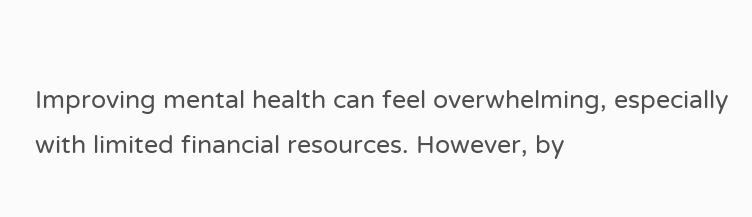Improving mental health can feel overwhelming, especially with limited financial resources. However, by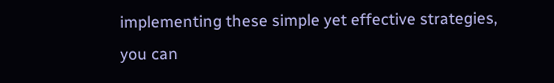implementing these simple yet effective strategies, you can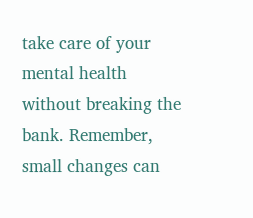take care of your mental health without breaking the bank. Remember, small changes can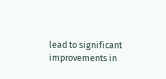lead to significant improvements in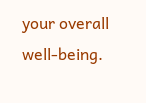your overall well-being.